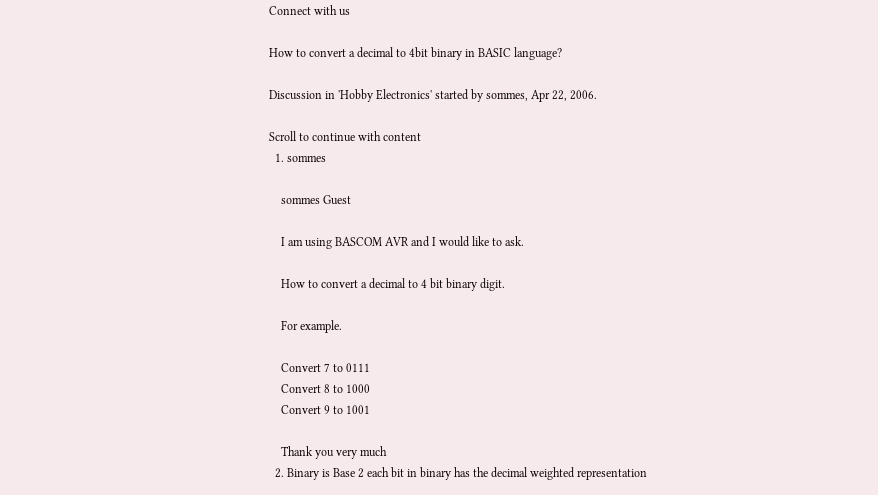Connect with us

How to convert a decimal to 4bit binary in BASIC language?

Discussion in 'Hobby Electronics' started by sommes, Apr 22, 2006.

Scroll to continue with content
  1. sommes

    sommes Guest

    I am using BASCOM AVR and I would like to ask.

    How to convert a decimal to 4 bit binary digit.

    For example.

    Convert 7 to 0111
    Convert 8 to 1000
    Convert 9 to 1001

    Thank you very much
  2. Binary is Base 2 each bit in binary has the decimal weighted representation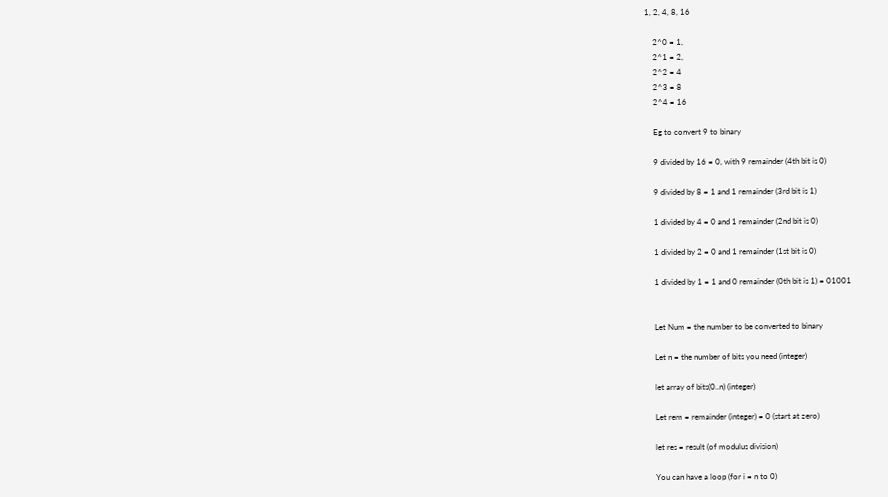1, 2, 4, 8, 16

    2^0 = 1,
    2^1 = 2,
    2^2 = 4
    2^3 = 8
    2^4 = 16

    Eg to convert 9 to binary

    9 divided by 16 = 0, with 9 remainder (4th bit is 0)

    9 divided by 8 = 1 and 1 remainder (3rd bit is 1)

    1 divided by 4 = 0 and 1 remainder (2nd bit is 0)

    1 divided by 2 = 0 and 1 remainder (1st bit is 0)

    1 divided by 1 = 1 and 0 remainder (0th bit is 1) = 01001


    Let Num = the number to be converted to binary

    Let n = the number of bits you need (integer)

    let array of bits(0..n) (integer)

    Let rem = remainder (integer) = 0 (start at zero)

    let res = result (of modulus division)

    You can have a loop (for i = n to 0)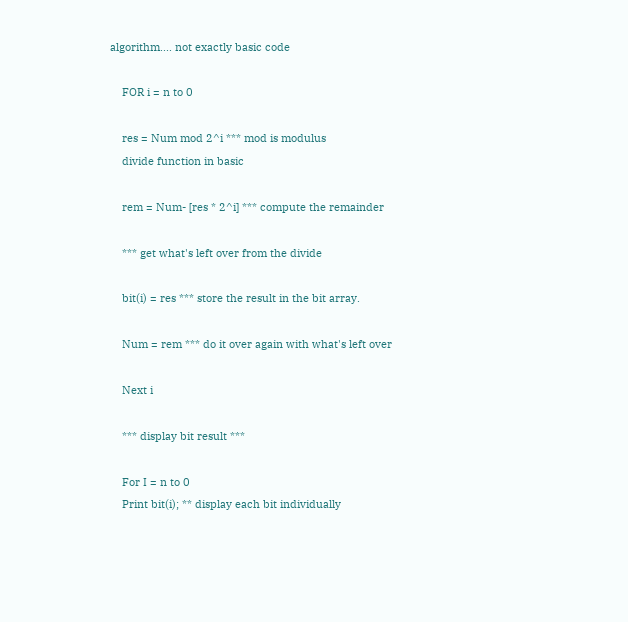algorithm.... not exactly basic code

    FOR i = n to 0

    res = Num mod 2^i *** mod is modulus
    divide function in basic

    rem = Num- [res * 2^i] *** compute the remainder

    *** get what's left over from the divide

    bit(i) = res *** store the result in the bit array.

    Num = rem *** do it over again with what's left over

    Next i

    *** display bit result ***

    For I = n to 0
    Print bit(i); ** display each bit individually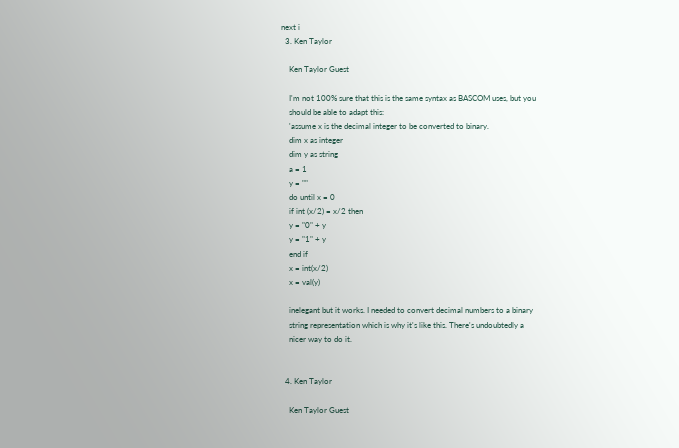next i
  3. Ken Taylor

    Ken Taylor Guest

    I'm not 100% sure that this is the same syntax as BASCOM uses, but you
    should be able to adapt this:
    'assume x is the decimal integer to be converted to binary.
    dim x as integer
    dim y as string
    a = 1
    y = ""
    do until x = 0
    if int (x/2) = x/2 then
    y = "0" + y
    y = "1" + y
    end if
    x = int(x/2)
    x = val(y)

    inelegant but it works. I needed to convert decimal numbers to a binary
    string representation which is why it's like this. There's undoubtedly a
    nicer way to do it.


  4. Ken Taylor

    Ken Taylor Guest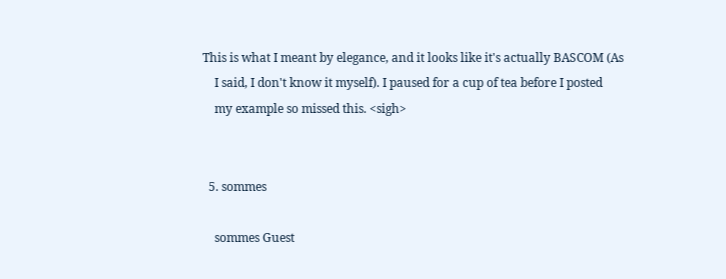This is what I meant by elegance, and it looks like it's actually BASCOM (As
    I said, I don't know it myself). I paused for a cup of tea before I posted
    my example so missed this. <sigh>


  5. sommes

    sommes Guest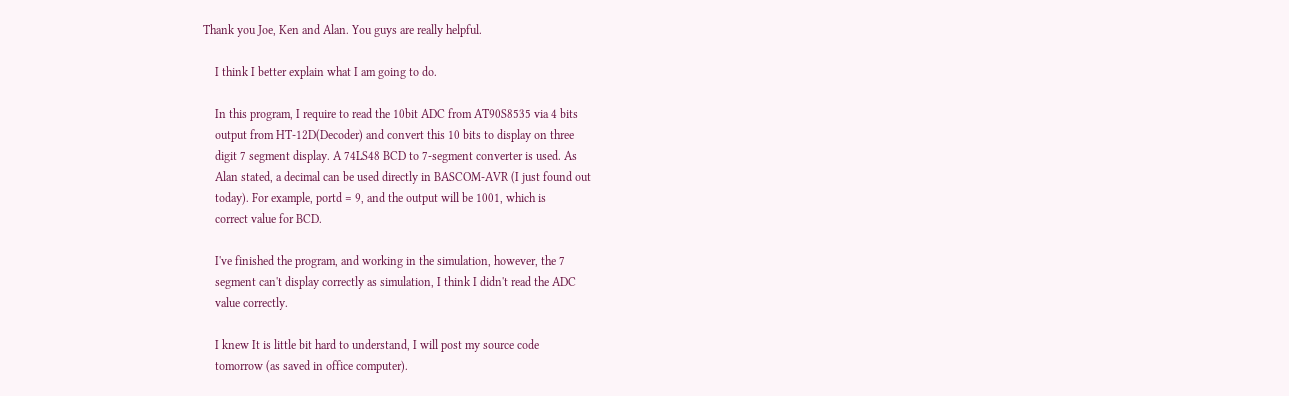Thank you Joe, Ken and Alan. You guys are really helpful.

    I think I better explain what I am going to do.

    In this program, I require to read the 10bit ADC from AT90S8535 via 4 bits
    output from HT-12D(Decoder) and convert this 10 bits to display on three
    digit 7 segment display. A 74LS48 BCD to 7-segment converter is used. As
    Alan stated, a decimal can be used directly in BASCOM-AVR (I just found out
    today). For example, portd = 9, and the output will be 1001, which is
    correct value for BCD.

    I've finished the program, and working in the simulation, however, the 7
    segment can't display correctly as simulation, I think I didn't read the ADC
    value correctly.

    I knew It is little bit hard to understand, I will post my source code
    tomorrow (as saved in office computer).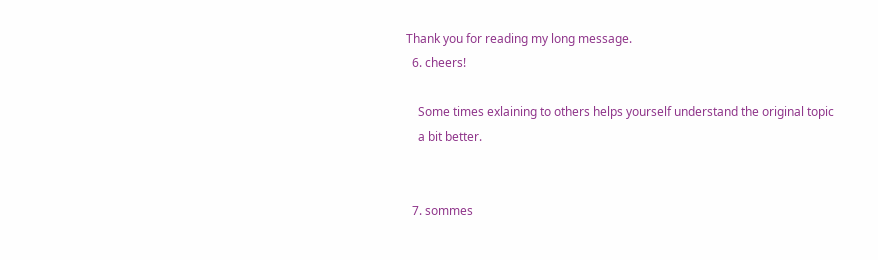Thank you for reading my long message.
  6. cheers!

    Some times exlaining to others helps yourself understand the original topic
    a bit better.


  7. sommes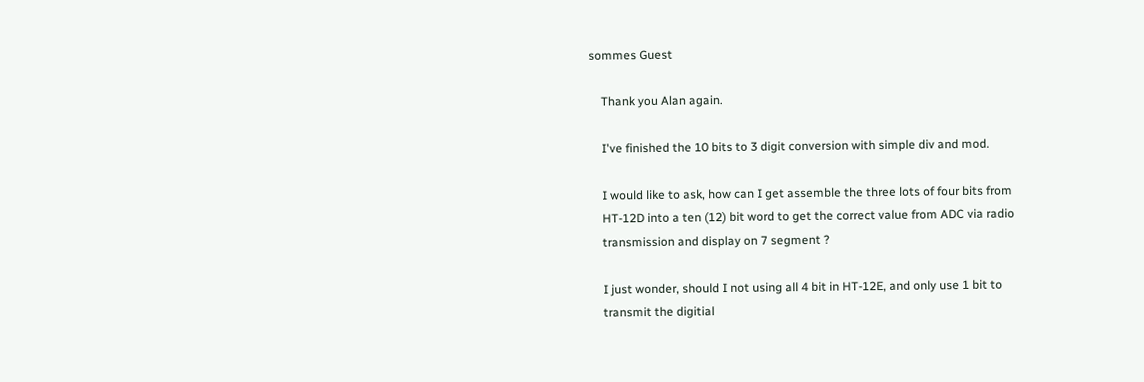sommes Guest

    Thank you Alan again.

    I've finished the 10 bits to 3 digit conversion with simple div and mod.

    I would like to ask, how can I get assemble the three lots of four bits from
    HT-12D into a ten (12) bit word to get the correct value from ADC via radio
    transmission and display on 7 segment ?

    I just wonder, should I not using all 4 bit in HT-12E, and only use 1 bit to
    transmit the digitial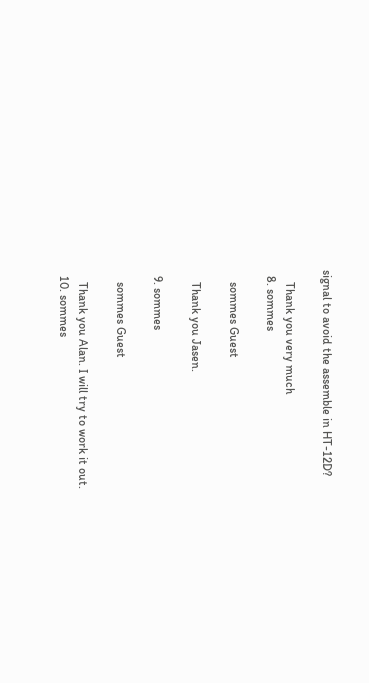signal to avoid the assemble in HT-12D?

    Thank you very much
  8. sommes

    sommes Guest

    Thank you Jasen.

  9. sommes

    sommes Guest

    Thank you Alan. I will try to work it out.
  10. sommes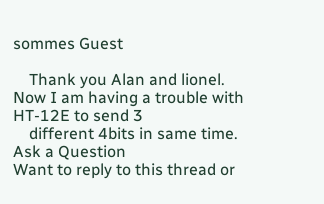sommes Guest

    Thank you Alan and lionel. Now I am having a trouble with HT-12E to send 3
    different 4bits in same time.
Ask a Question
Want to reply to this thread or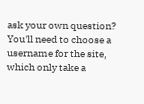ask your own question?
You'll need to choose a username for the site, which only take a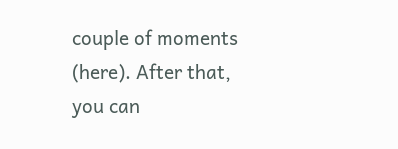couple of moments (here). After that, you can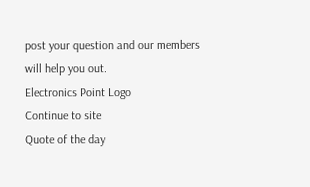post your question and our members will help you out.
Electronics Point Logo
Continue to site
Quote of the day